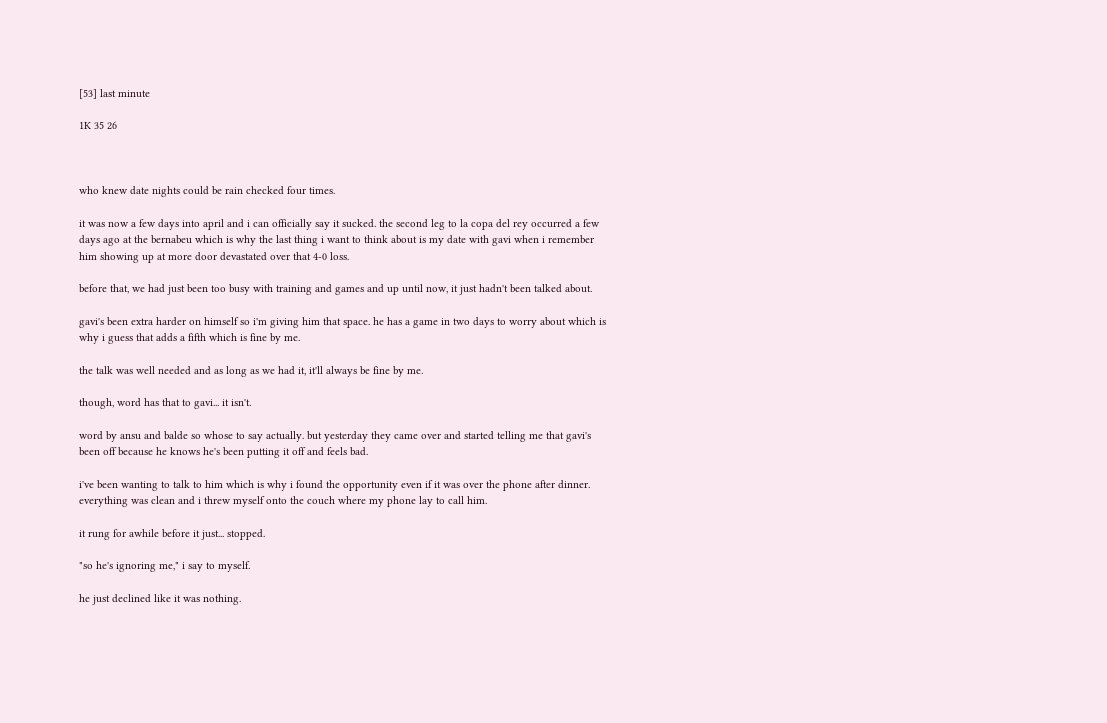[53] last minute

1K 35 26



who knew date nights could be rain checked four times.

it was now a few days into april and i can officially say it sucked. the second leg to la copa del rey occurred a few days ago at the bernabeu which is why the last thing i want to think about is my date with gavi when i remember him showing up at more door devastated over that 4-0 loss.

before that, we had just been too busy with training and games and up until now, it just hadn't been talked about.

gavi's been extra harder on himself so i'm giving him that space. he has a game in two days to worry about which is why i guess that adds a fifth which is fine by me.

the talk was well needed and as long as we had it, it'll always be fine by me.

though, word has that to gavi... it isn't.

word by ansu and balde so whose to say actually. but yesterday they came over and started telling me that gavi's been off because he knows he's been putting it off and feels bad.

i've been wanting to talk to him which is why i found the opportunity even if it was over the phone after dinner. everything was clean and i threw myself onto the couch where my phone lay to call him.

it rung for awhile before it just... stopped.

"so he's ignoring me," i say to myself.

he just declined like it was nothing.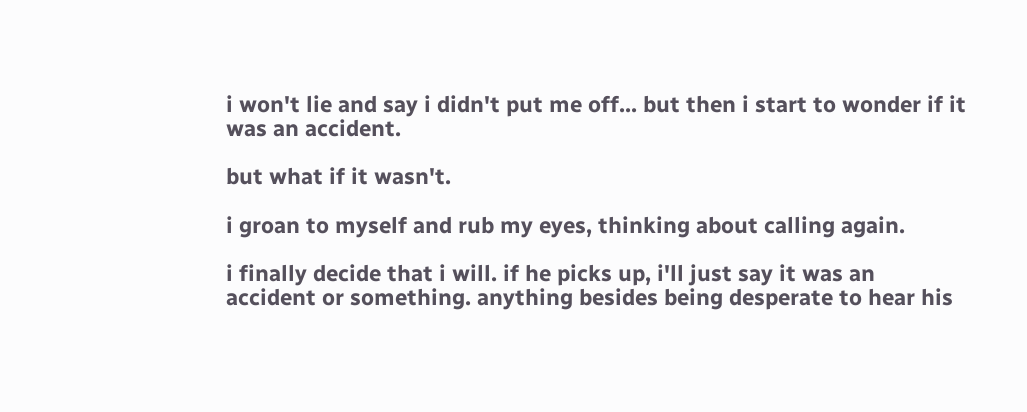i won't lie and say i didn't put me off... but then i start to wonder if it was an accident.

but what if it wasn't.

i groan to myself and rub my eyes, thinking about calling again.

i finally decide that i will. if he picks up, i'll just say it was an accident or something. anything besides being desperate to hear his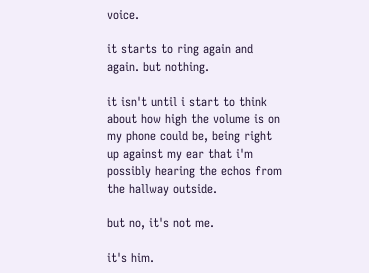voice.

it starts to ring again and again. but nothing.

it isn't until i start to think about how high the volume is on my phone could be, being right up against my ear that i'm possibly hearing the echos from the hallway outside.

but no, it's not me.

it's him.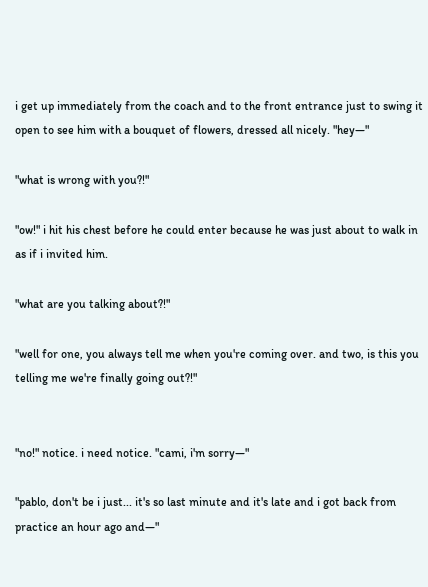i get up immediately from the coach and to the front entrance just to swing it open to see him with a bouquet of flowers, dressed all nicely. "hey—"

"what is wrong with you?!"

"ow!" i hit his chest before he could enter because he was just about to walk in as if i invited him.

"what are you talking about?!"

"well for one, you always tell me when you're coming over. and two, is this you telling me we're finally going out?!"


"no!" notice. i need notice. "cami, i'm sorry—"

"pablo, don't be i just... it's so last minute and it's late and i got back from practice an hour ago and—"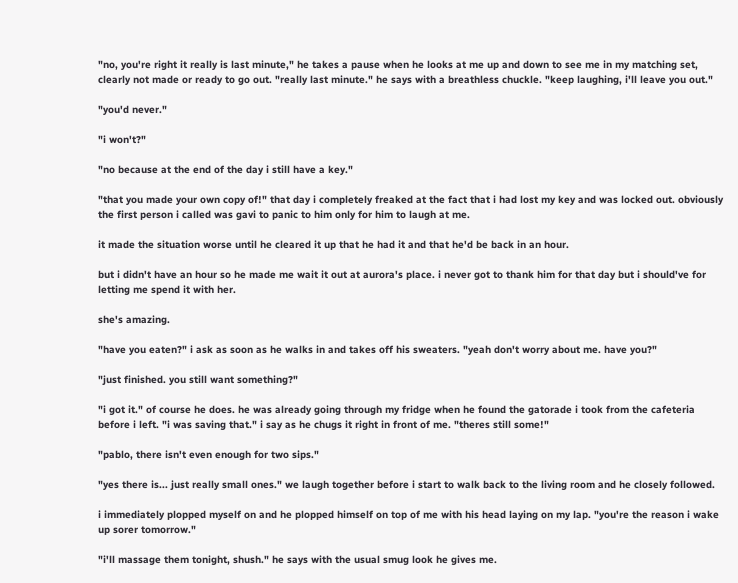"no, you're right it really is last minute," he takes a pause when he looks at me up and down to see me in my matching set, clearly not made or ready to go out. "really last minute." he says with a breathless chuckle. "keep laughing, i'll leave you out."

"you'd never."

"i won't?"

"no because at the end of the day i still have a key."

"that you made your own copy of!" that day i completely freaked at the fact that i had lost my key and was locked out. obviously the first person i called was gavi to panic to him only for him to laugh at me.

it made the situation worse until he cleared it up that he had it and that he'd be back in an hour.

but i didn't have an hour so he made me wait it out at aurora's place. i never got to thank him for that day but i should've for letting me spend it with her.

she's amazing.

"have you eaten?" i ask as soon as he walks in and takes off his sweaters. "yeah don't worry about me. have you?"

"just finished. you still want something?"

"i got it." of course he does. he was already going through my fridge when he found the gatorade i took from the cafeteria before i left. "i was saving that." i say as he chugs it right in front of me. "theres still some!"

"pablo, there isn't even enough for two sips."

"yes there is... just really small ones." we laugh together before i start to walk back to the living room and he closely followed.

i immediately plopped myself on and he plopped himself on top of me with his head laying on my lap. "you're the reason i wake up sorer tomorrow."

"i'll massage them tonight, shush." he says with the usual smug look he gives me.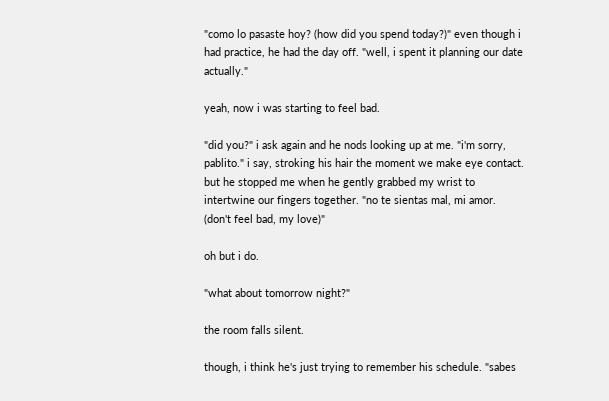"como lo pasaste hoy? (how did you spend today?)" even though i had practice, he had the day off. "well, i spent it planning our date actually."

yeah, now i was starting to feel bad.

"did you?" i ask again and he nods looking up at me. "i'm sorry, pablito." i say, stroking his hair the moment we make eye contact. but he stopped me when he gently grabbed my wrist to intertwine our fingers together. "no te sientas mal, mi amor. (don't feel bad, my love)"

oh but i do.

"what about tomorrow night?"

the room falls silent.

though, i think he's just trying to remember his schedule. "sabes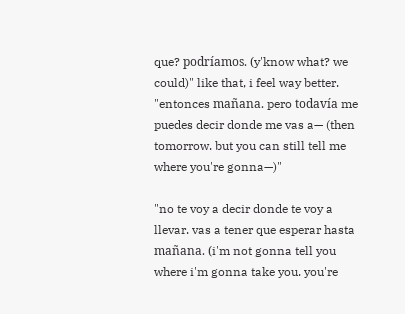que? podríamos. (y'know what? we could)" like that, i feel way better. "entonces mañana. pero todavía me puedes decir donde me vas a— (then tomorrow. but you can still tell me where you're gonna—)"

"no te voy a decir donde te voy a llevar. vas a tener que esperar hasta mañana. (i'm not gonna tell you where i'm gonna take you. you're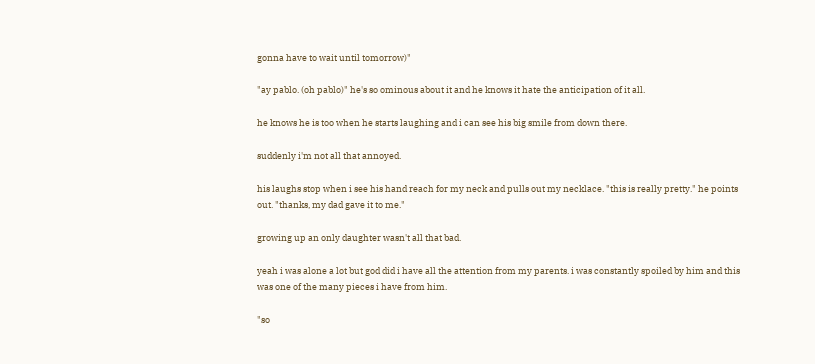gonna have to wait until tomorrow)"

"ay pablo. (oh pablo)" he's so ominous about it and he knows it hate the anticipation of it all.

he knows he is too when he starts laughing and i can see his big smile from down there.

suddenly i'm not all that annoyed.

his laughs stop when i see his hand reach for my neck and pulls out my necklace. "this is really pretty." he points out. "thanks, my dad gave it to me."

growing up an only daughter wasn't all that bad.

yeah i was alone a lot but god did i have all the attention from my parents. i was constantly spoiled by him and this was one of the many pieces i have from him.

"so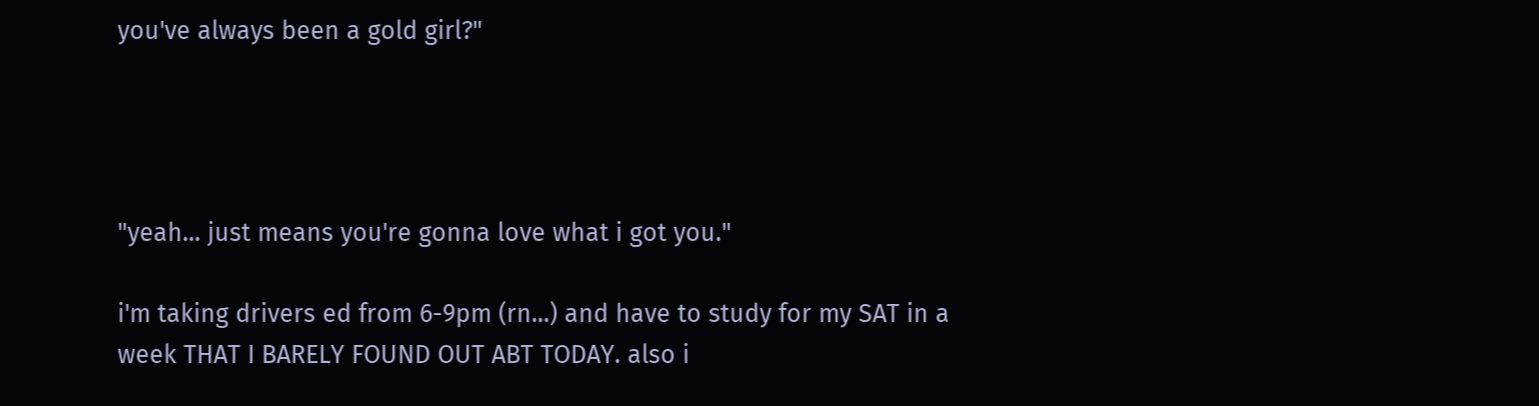you've always been a gold girl?"




"yeah... just means you're gonna love what i got you."

i'm taking drivers ed from 6-9pm (rn...) and have to study for my SAT in a week THAT I BARELY FOUND OUT ABT TODAY. also i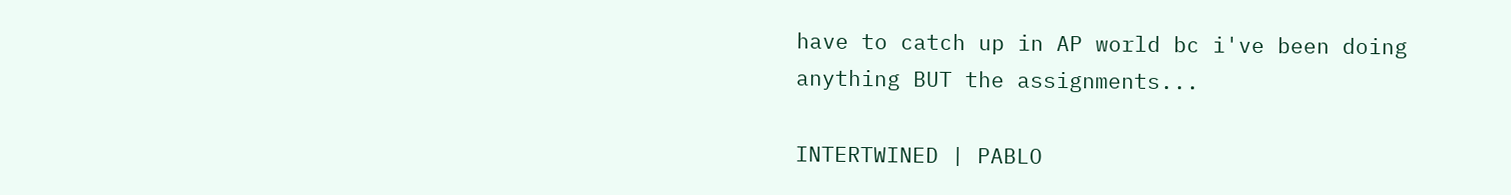have to catch up in AP world bc i've been doing anything BUT the assignments...

INTERTWINED | PABLO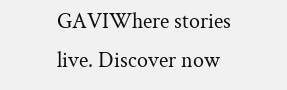GAVIWhere stories live. Discover now